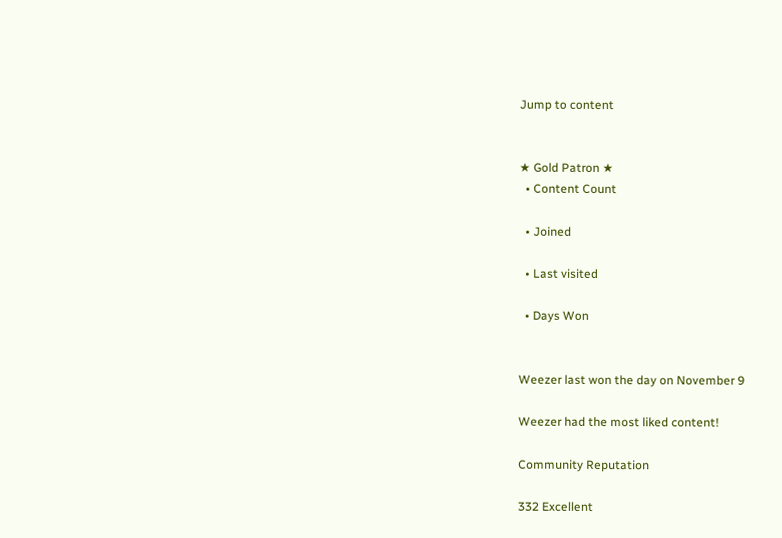Jump to content


★ Gold Patron ★
  • Content Count

  • Joined

  • Last visited

  • Days Won


Weezer last won the day on November 9

Weezer had the most liked content!

Community Reputation

332 Excellent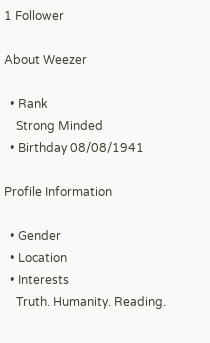1 Follower

About Weezer

  • Rank
    Strong Minded
  • Birthday 08/08/1941

Profile Information

  • Gender
  • Location
  • Interests
    Truth. Humanity. Reading.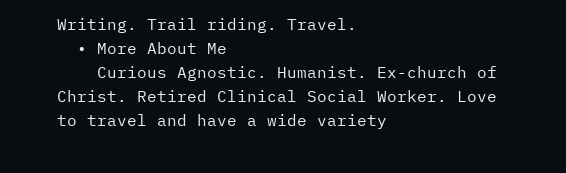Writing. Trail riding. Travel.
  • More About Me
    Curious Agnostic. Humanist. Ex-church of Christ. Retired Clinical Social Worker. Love to travel and have a wide variety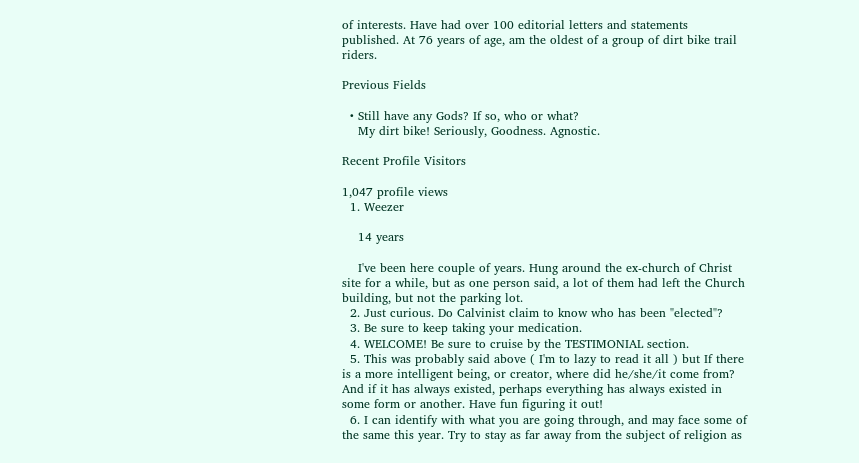of interests. Have had over 100 editorial letters and statements published. At 76 years of age, am the oldest of a group of dirt bike trail riders.

Previous Fields

  • Still have any Gods? If so, who or what?
    My dirt bike! Seriously, Goodness. Agnostic.

Recent Profile Visitors

1,047 profile views
  1. Weezer

    14 years

    I've been here couple of years. Hung around the ex-church of Christ site for a while, but as one person said, a lot of them had left the Church building, but not the parking lot.
  2. Just curious. Do Calvinist claim to know who has been "elected"?
  3. Be sure to keep taking your medication.
  4. WELCOME! Be sure to cruise by the TESTIMONIAL section.
  5. This was probably said above ( I'm to lazy to read it all ) but If there is a more intelligent being, or creator, where did he/she/it come from? And if it has always existed, perhaps everything has always existed in some form or another. Have fun figuring it out!
  6. I can identify with what you are going through, and may face some of the same this year. Try to stay as far away from the subject of religion as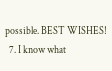possible. BEST WISHES!
  7. I know what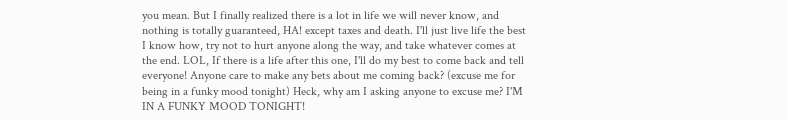you mean. But I finally realized there is a lot in life we will never know, and nothing is totally guaranteed, HA! except taxes and death. I'll just live life the best I know how, try not to hurt anyone along the way, and take whatever comes at the end. LOL, If there is a life after this one, I'll do my best to come back and tell everyone! Anyone care to make any bets about me coming back? (excuse me for being in a funky mood tonight) Heck, why am I asking anyone to excuse me? I'M IN A FUNKY MOOD TONIGHT!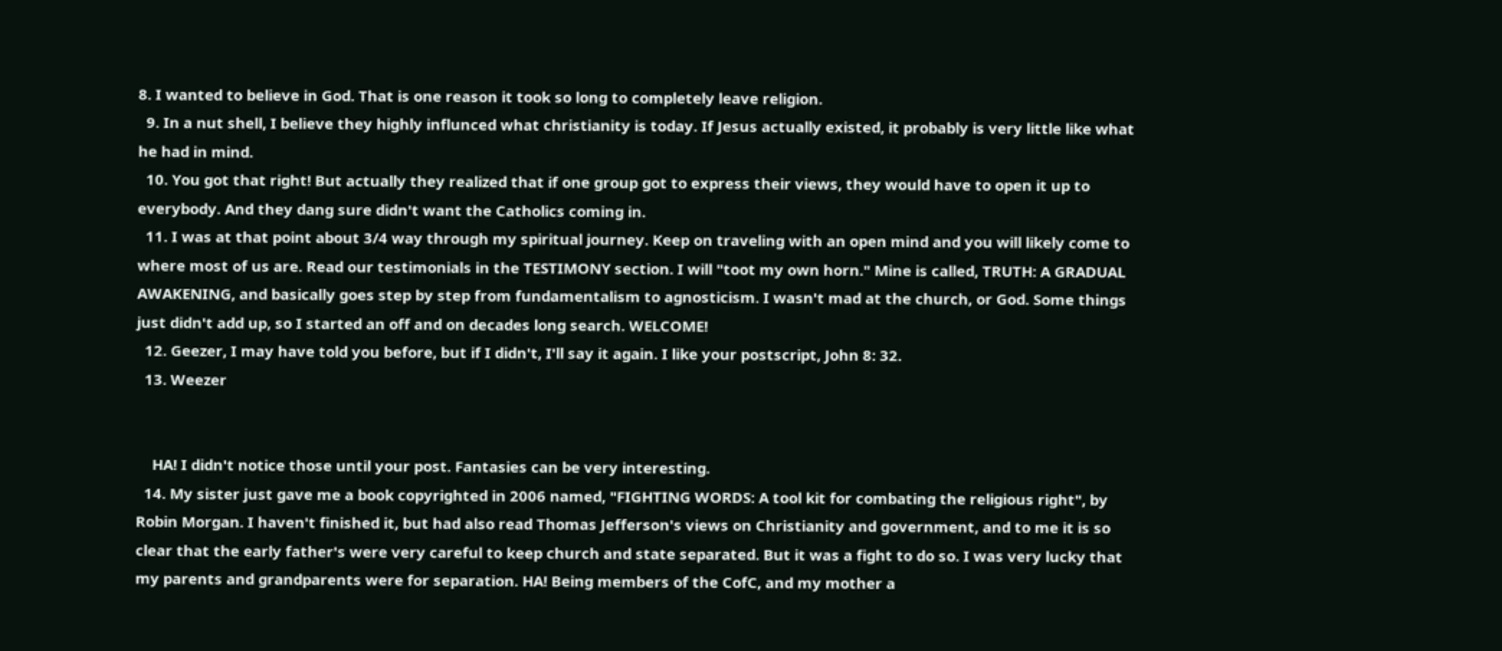8. I wanted to believe in God. That is one reason it took so long to completely leave religion.
  9. In a nut shell, I believe they highly influnced what christianity is today. If Jesus actually existed, it probably is very little like what he had in mind.
  10. You got that right! But actually they realized that if one group got to express their views, they would have to open it up to everybody. And they dang sure didn't want the Catholics coming in.
  11. I was at that point about 3/4 way through my spiritual journey. Keep on traveling with an open mind and you will likely come to where most of us are. Read our testimonials in the TESTIMONY section. I will "toot my own horn." Mine is called, TRUTH: A GRADUAL AWAKENING, and basically goes step by step from fundamentalism to agnosticism. I wasn't mad at the church, or God. Some things just didn't add up, so I started an off and on decades long search. WELCOME!
  12. Geezer, I may have told you before, but if I didn't, I'll say it again. I like your postscript, John 8: 32.
  13. Weezer


    HA! I didn't notice those until your post. Fantasies can be very interesting.
  14. My sister just gave me a book copyrighted in 2006 named, "FIGHTING WORDS: A tool kit for combating the religious right", by Robin Morgan. I haven't finished it, but had also read Thomas Jefferson's views on Christianity and government, and to me it is so clear that the early father's were very careful to keep church and state separated. But it was a fight to do so. I was very lucky that my parents and grandparents were for separation. HA! Being members of the CofC, and my mother a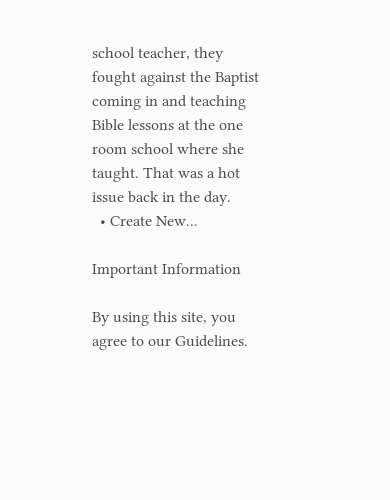school teacher, they fought against the Baptist coming in and teaching Bible lessons at the one room school where she taught. That was a hot issue back in the day.
  • Create New...

Important Information

By using this site, you agree to our Guidelines.